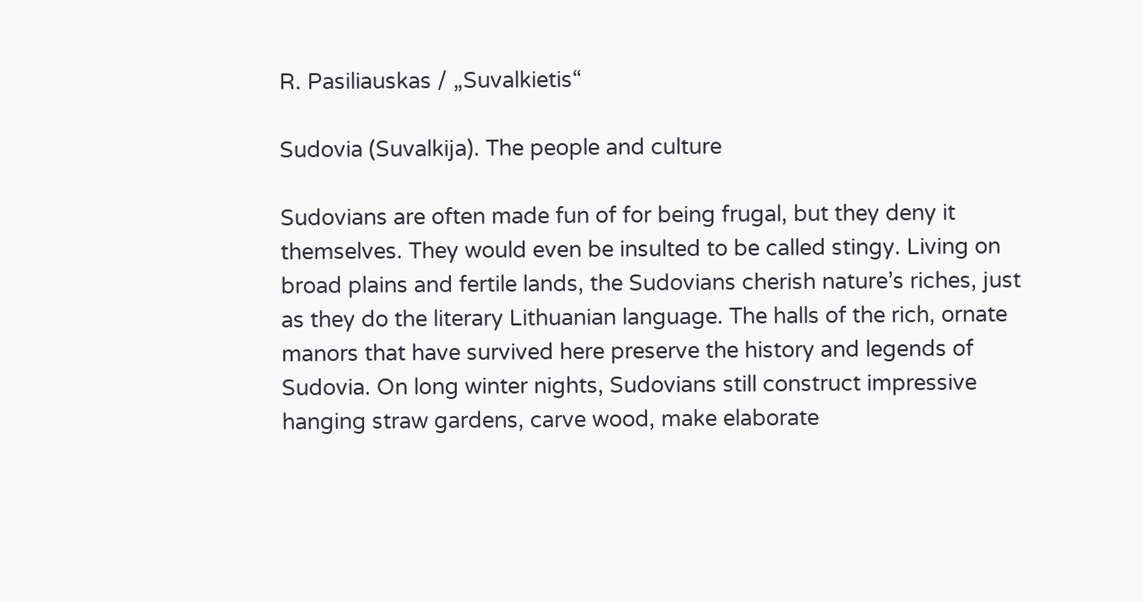R. Pasiliauskas / „Suvalkietis“

Sudovia (Suvalkija). The people and culture

Sudovians are often made fun of for being frugal, but they deny it themselves. They would even be insulted to be called stingy. Living on broad plains and fertile lands, the Sudovians cherish nature’s riches, just as they do the literary Lithuanian language. The halls of the rich, ornate manors that have survived here preserve the history and legends of Sudovia. On long winter nights, Sudovians still construct impressive hanging straw gardens, carve wood, make elaborate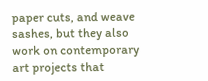paper cuts, and weave sashes, but they also work on contemporary art projects that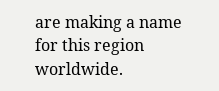are making a name for this region worldwide.